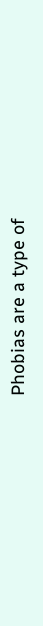Phobias are a type of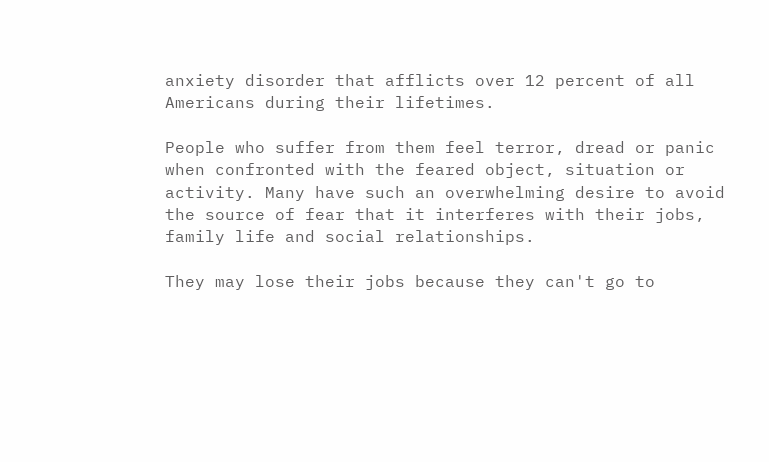anxiety disorder that afflicts over 12 percent of all Americans during their lifetimes.

People who suffer from them feel terror, dread or panic when confronted with the feared object, situation or activity. Many have such an overwhelming desire to avoid the source of fear that it interferes with their jobs, family life and social relationships.

They may lose their jobs because they can't go to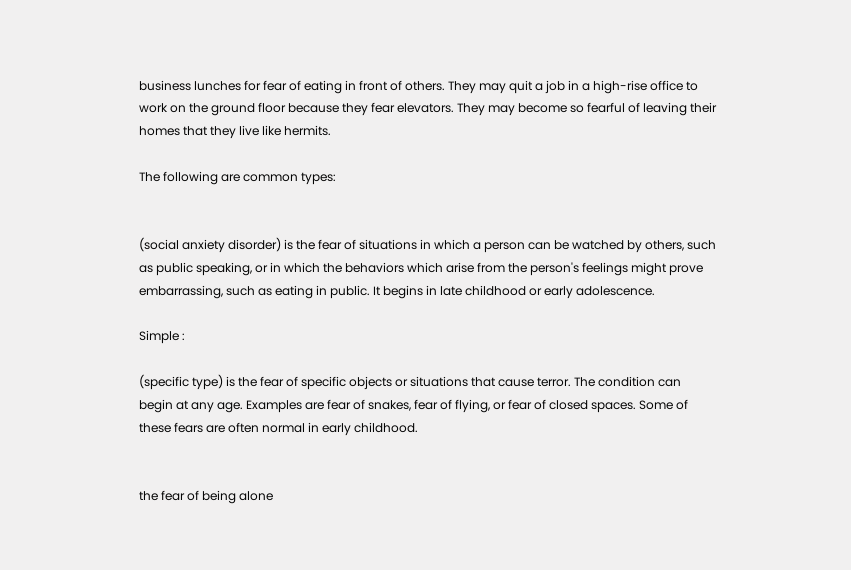business lunches for fear of eating in front of others. They may quit a job in a high-rise office to work on the ground floor because they fear elevators. They may become so fearful of leaving their homes that they live like hermits.

The following are common types:


(social anxiety disorder) is the fear of situations in which a person can be watched by others, such as public speaking, or in which the behaviors which arise from the person's feelings might prove embarrassing, such as eating in public. It begins in late childhood or early adolescence.

Simple :

(specific type) is the fear of specific objects or situations that cause terror. The condition can begin at any age. Examples are fear of snakes, fear of flying, or fear of closed spaces. Some of these fears are often normal in early childhood.


the fear of being alone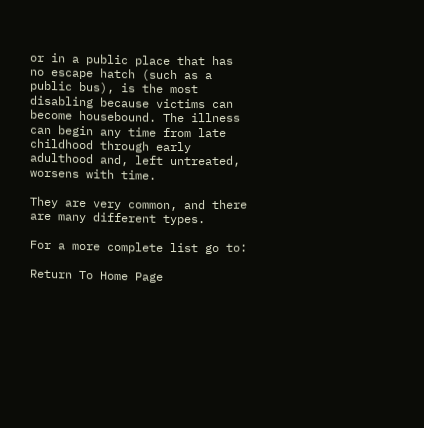or in a public place that has no escape hatch (such as a public bus), is the most disabling because victims can become housebound. The illness can begin any time from late childhood through early adulthood and, left untreated, worsens with time.

They are very common, and there are many different types.

For a more complete list go to:

Return To Home Page